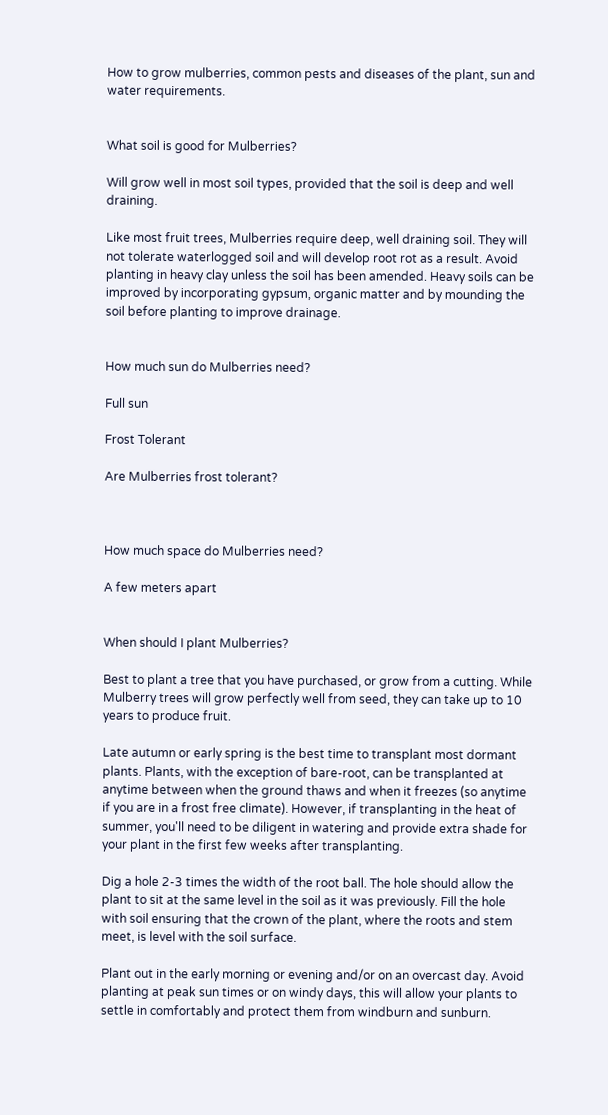How to grow mulberries, common pests and diseases of the plant, sun and water requirements.


What soil is good for Mulberries?

Will grow well in most soil types, provided that the soil is deep and well draining.

Like most fruit trees, Mulberries require deep, well draining soil. They will not tolerate waterlogged soil and will develop root rot as a result. Avoid planting in heavy clay unless the soil has been amended. Heavy soils can be improved by incorporating gypsum, organic matter and by mounding the soil before planting to improve drainage.


How much sun do Mulberries need?

Full sun

Frost Tolerant

Are Mulberries frost tolerant?



How much space do Mulberries need?

A few meters apart


When should I plant Mulberries?

Best to plant a tree that you have purchased, or grow from a cutting. While Mulberry trees will grow perfectly well from seed, they can take up to 10 years to produce fruit.

Late autumn or early spring is the best time to transplant most dormant plants. Plants, with the exception of bare-root, can be transplanted at anytime between when the ground thaws and when it freezes (so anytime if you are in a frost free climate). However, if transplanting in the heat of summer, you'll need to be diligent in watering and provide extra shade for your plant in the first few weeks after transplanting.

Dig a hole 2-3 times the width of the root ball. The hole should allow the plant to sit at the same level in the soil as it was previously. Fill the hole with soil ensuring that the crown of the plant, where the roots and stem meet, is level with the soil surface.

Plant out in the early morning or evening and/or on an overcast day. Avoid planting at peak sun times or on windy days, this will allow your plants to settle in comfortably and protect them from windburn and sunburn.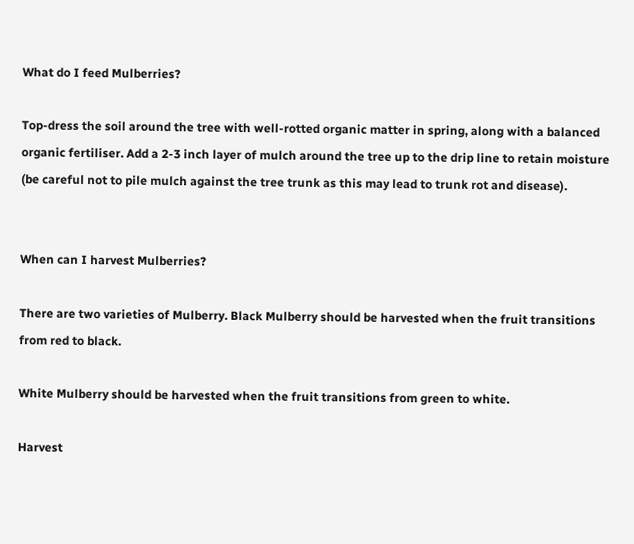What do I feed Mulberries?

Top-dress the soil around the tree with well-rotted organic matter in spring, along with a balanced organic fertiliser. Add a 2-3 inch layer of mulch around the tree up to the drip line to retain moisture (be careful not to pile mulch against the tree trunk as this may lead to trunk rot and disease).


When can I harvest Mulberries?

There are two varieties of Mulberry. Black Mulberry should be harvested when the fruit transitions from red to black.

White Mulberry should be harvested when the fruit transitions from green to white.

Harvest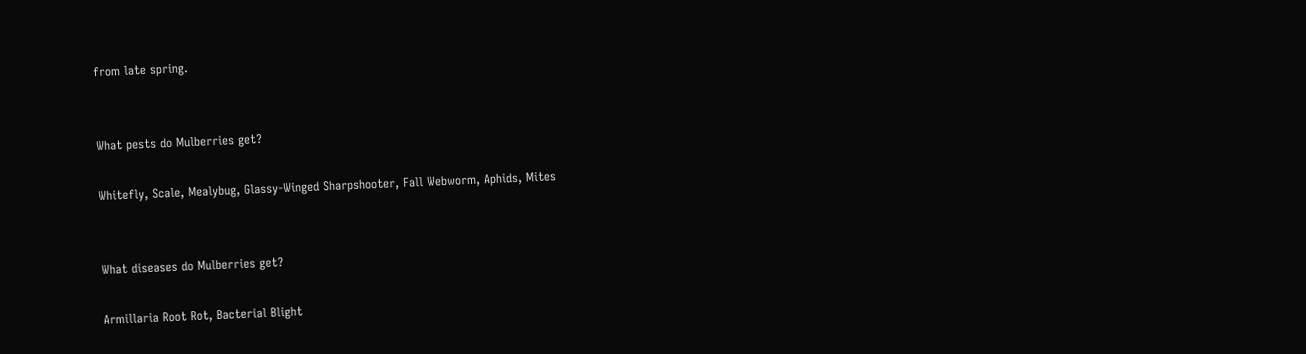from late spring.


What pests do Mulberries get?

Whitefly, Scale, Mealybug, Glassy-Winged Sharpshooter, Fall Webworm, Aphids, Mites


What diseases do Mulberries get?

Armillaria Root Rot, Bacterial Blight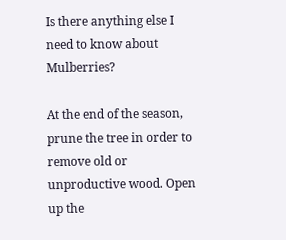Is there anything else I need to know about Mulberries?

At the end of the season, prune the tree in order to remove old or unproductive wood. Open up the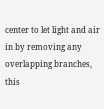center to let light and air in by removing any overlapping branches, this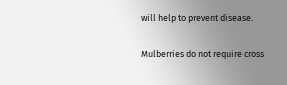will help to prevent disease.

Mulberries do not require cross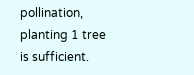pollination, planting 1 tree is sufficient.